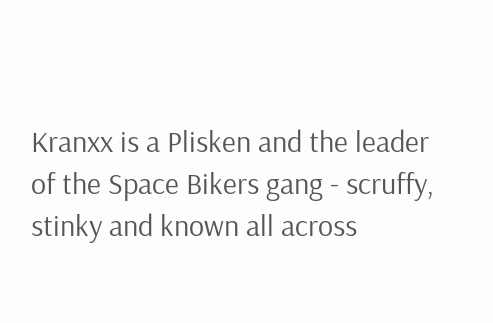Kranxx is a Plisken and the leader of the Space Bikers gang - scruffy, stinky and known all across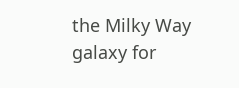the Milky Way galaxy for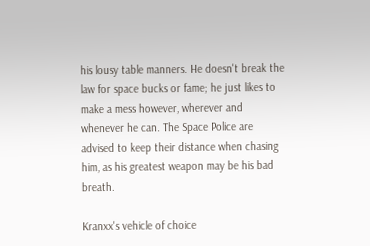his lousy table manners. He doesn't break the law for space bucks or fame; he just likes to make a mess however, wherever and whenever he can. The Space Police are advised to keep their distance when chasing him, as his greatest weapon may be his bad breath.

Kranxx's vehicle of choice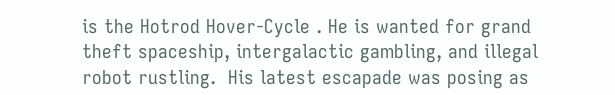is the Hotrod Hover-Cycle . He is wanted for grand theft spaceship, intergalactic gambling, and illegal robot rustling.  His latest escapade was posing as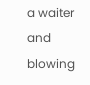a waiter and blowing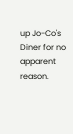up Jo-Co's Diner for no apparent reason.